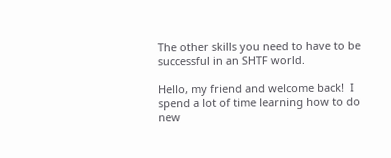The other skills you need to have to be successful in an SHTF world.

Hello, my friend and welcome back!  I spend a lot of time learning how to do new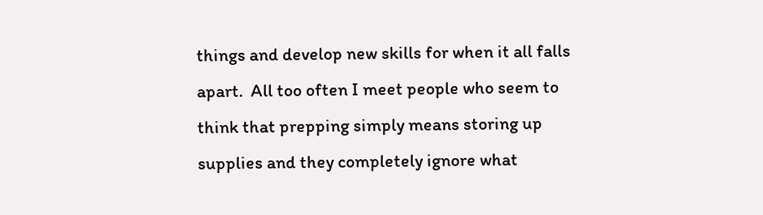things and develop new skills for when it all falls apart.  All too often I meet people who seem to think that prepping simply means storing up supplies and they completely ignore what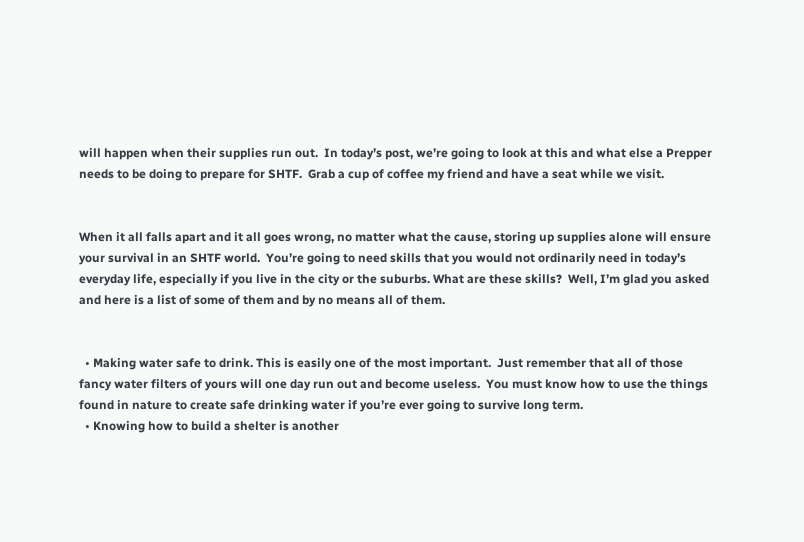will happen when their supplies run out.  In today’s post, we’re going to look at this and what else a Prepper needs to be doing to prepare for SHTF.  Grab a cup of coffee my friend and have a seat while we visit.


When it all falls apart and it all goes wrong, no matter what the cause, storing up supplies alone will ensure your survival in an SHTF world.  You’re going to need skills that you would not ordinarily need in today’s everyday life, especially if you live in the city or the suburbs. What are these skills?  Well, I’m glad you asked and here is a list of some of them and by no means all of them.


  • Making water safe to drink. This is easily one of the most important.  Just remember that all of those fancy water filters of yours will one day run out and become useless.  You must know how to use the things found in nature to create safe drinking water if you’re ever going to survive long term.
  • Knowing how to build a shelter is another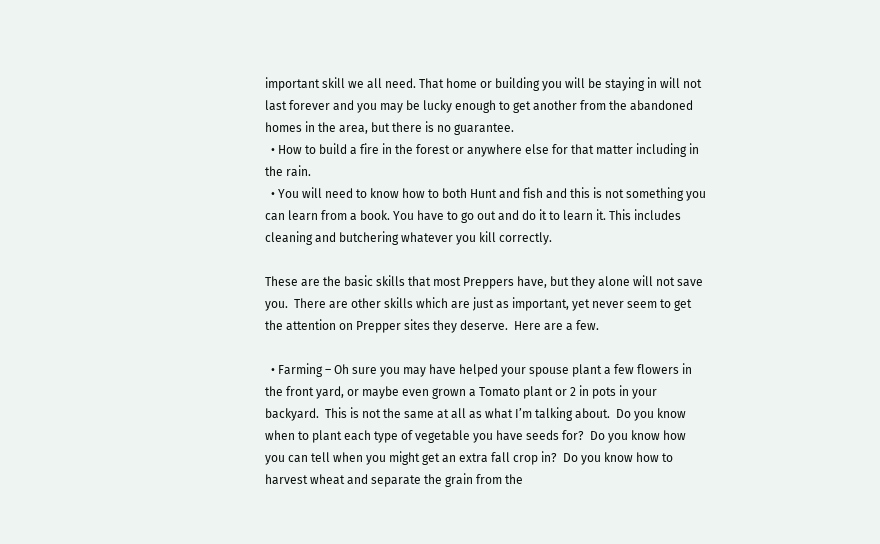important skill we all need. That home or building you will be staying in will not last forever and you may be lucky enough to get another from the abandoned homes in the area, but there is no guarantee.
  • How to build a fire in the forest or anywhere else for that matter including in the rain.
  • You will need to know how to both Hunt and fish and this is not something you can learn from a book. You have to go out and do it to learn it. This includes cleaning and butchering whatever you kill correctly.

These are the basic skills that most Preppers have, but they alone will not save you.  There are other skills which are just as important, yet never seem to get the attention on Prepper sites they deserve.  Here are a few.

  • Farming – Oh sure you may have helped your spouse plant a few flowers in the front yard, or maybe even grown a Tomato plant or 2 in pots in your backyard.  This is not the same at all as what I’m talking about.  Do you know when to plant each type of vegetable you have seeds for?  Do you know how you can tell when you might get an extra fall crop in?  Do you know how to harvest wheat and separate the grain from the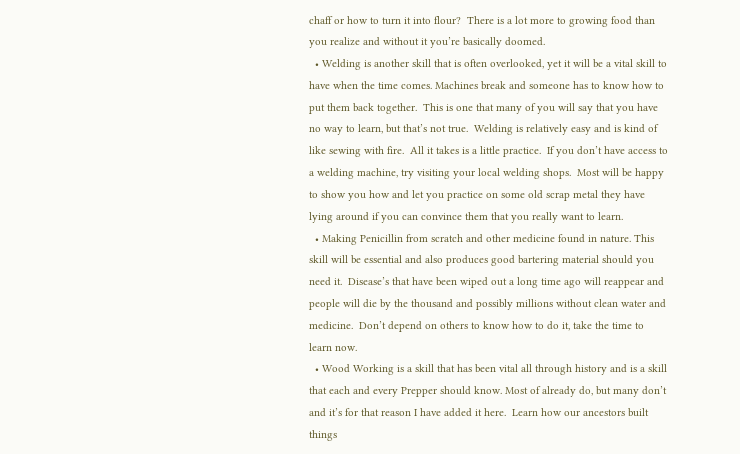chaff or how to turn it into flour?  There is a lot more to growing food than you realize and without it you’re basically doomed.
  • Welding is another skill that is often overlooked, yet it will be a vital skill to have when the time comes. Machines break and someone has to know how to put them back together.  This is one that many of you will say that you have no way to learn, but that’s not true.  Welding is relatively easy and is kind of like sewing with fire.  All it takes is a little practice.  If you don’t have access to a welding machine, try visiting your local welding shops.  Most will be happy to show you how and let you practice on some old scrap metal they have lying around if you can convince them that you really want to learn.
  • Making Penicillin from scratch and other medicine found in nature. This skill will be essential and also produces good bartering material should you need it.  Disease’s that have been wiped out a long time ago will reappear and people will die by the thousand and possibly millions without clean water and medicine.  Don’t depend on others to know how to do it, take the time to learn now.
  • Wood Working is a skill that has been vital all through history and is a skill that each and every Prepper should know. Most of already do, but many don’t and it’s for that reason I have added it here.  Learn how our ancestors built things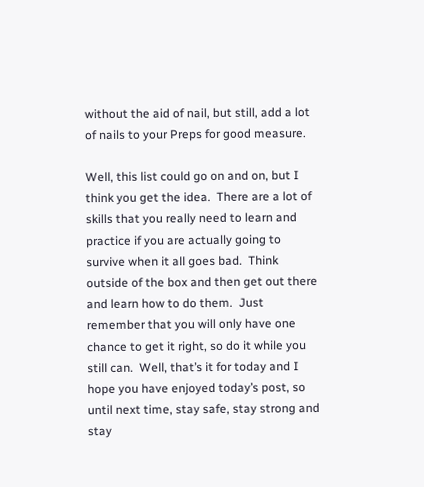without the aid of nail, but still, add a lot of nails to your Preps for good measure.

Well, this list could go on and on, but I think you get the idea.  There are a lot of skills that you really need to learn and practice if you are actually going to survive when it all goes bad.  Think outside of the box and then get out there and learn how to do them.  Just remember that you will only have one chance to get it right, so do it while you still can.  Well, that’s it for today and I hope you have enjoyed today’s post, so until next time, stay safe, stay strong and stay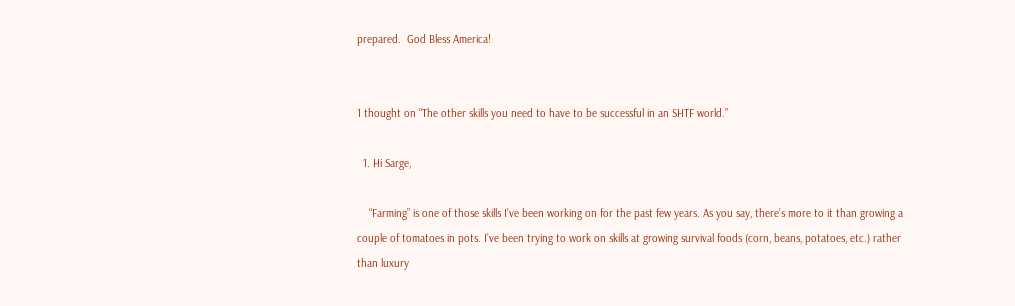prepared.  God Bless America!


1 thought on “The other skills you need to have to be successful in an SHTF world.”

  1. Hi Sarge,

    “Farming” is one of those skills I’ve been working on for the past few years. As you say, there’s more to it than growing a couple of tomatoes in pots. I’ve been trying to work on skills at growing survival foods (corn, beans, potatoes, etc.) rather than luxury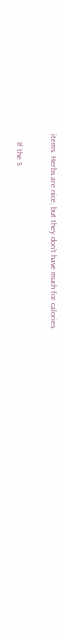items. Herbs are nice, but they don’t have much for calories.

    If the S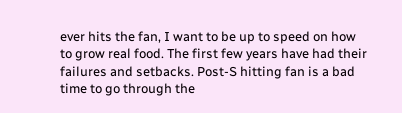ever hits the fan, I want to be up to speed on how to grow real food. The first few years have had their failures and setbacks. Post-S hitting fan is a bad time to go through the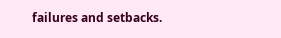failures and setbacks.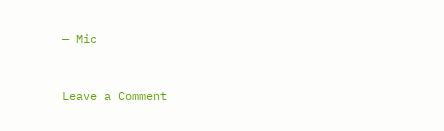— Mic


Leave a Comment